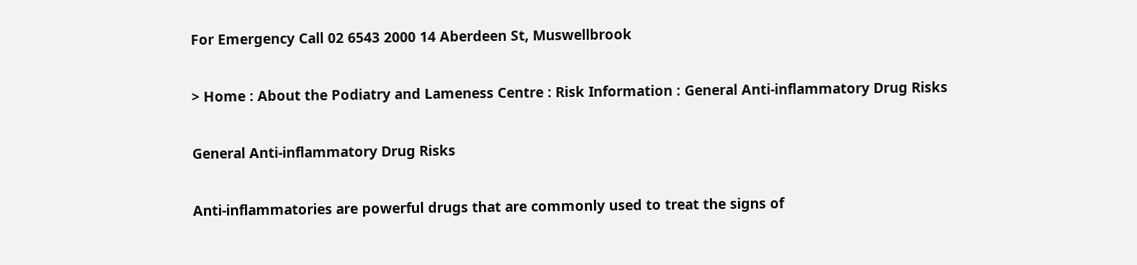For Emergency Call 02 6543 2000 14 Aberdeen St, Muswellbrook

> Home : About the Podiatry and Lameness Centre : Risk Information : General Anti-inflammatory Drug Risks

General Anti-inflammatory Drug Risks

Anti-inflammatories are powerful drugs that are commonly used to treat the signs of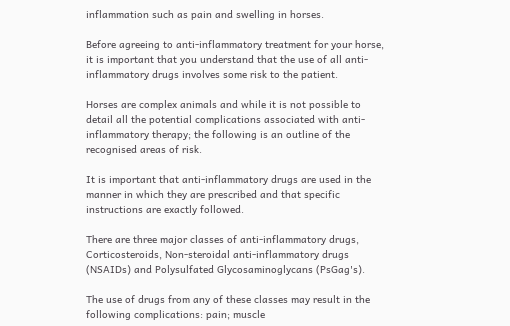inflammation such as pain and swelling in horses.

Before agreeing to anti-inflammatory treatment for your horse, it is important that you understand that the use of all anti-inflammatory drugs involves some risk to the patient.

Horses are complex animals and while it is not possible to detail all the potential complications associated with anti-inflammatory therapy; the following is an outline of the recognised areas of risk.

It is important that anti-inflammatory drugs are used in the manner in which they are prescribed and that specific instructions are exactly followed.

There are three major classes of anti-inflammatory drugs, Corticosteroids, Non-steroidal anti-inflammatory drugs (NSAIDs) and Polysulfated Glycosaminoglycans (PsGag's).

The use of drugs from any of these classes may result in the following complications: pain; muscle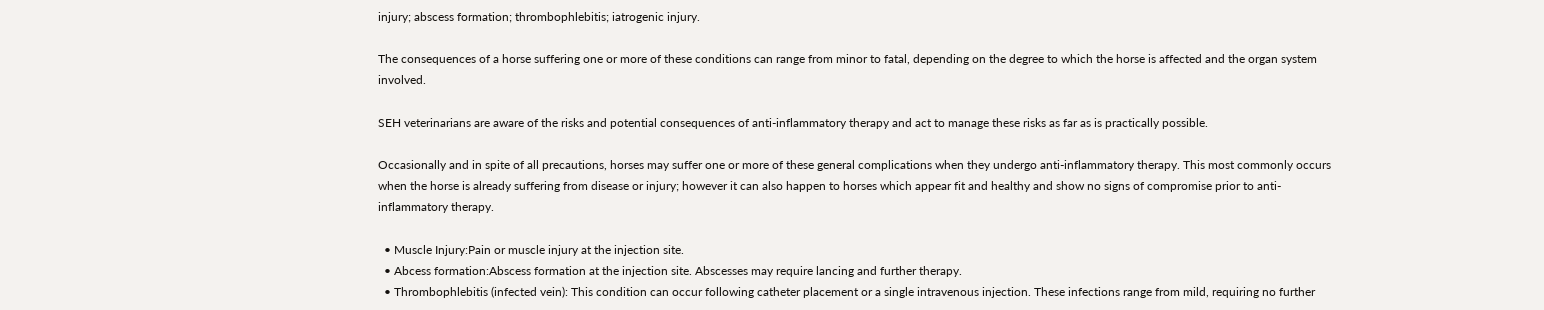injury; abscess formation; thrombophlebitis; iatrogenic injury.

The consequences of a horse suffering one or more of these conditions can range from minor to fatal, depending on the degree to which the horse is affected and the organ system involved.

SEH veterinarians are aware of the risks and potential consequences of anti-inflammatory therapy and act to manage these risks as far as is practically possible.

Occasionally and in spite of all precautions, horses may suffer one or more of these general complications when they undergo anti-inflammatory therapy. This most commonly occurs when the horse is already suffering from disease or injury; however it can also happen to horses which appear fit and healthy and show no signs of compromise prior to anti-inflammatory therapy.

  • Muscle Injury:Pain or muscle injury at the injection site.
  • Abcess formation:Abscess formation at the injection site. Abscesses may require lancing and further therapy.
  • Thrombophlebitis (infected vein): This condition can occur following catheter placement or a single intravenous injection. These infections range from mild, requiring no further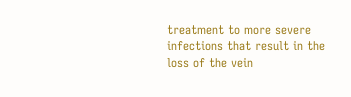treatment to more severe infections that result in the loss of the vein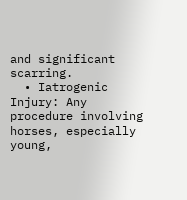and significant scarring.
  • Iatrogenic Injury: Any procedure involving horses, especially young,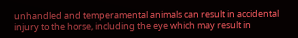unhandled and temperamental animals can result in accidental injury to the horse, including the eye which may result in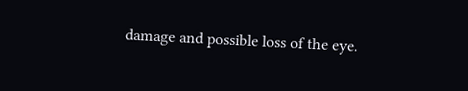damage and possible loss of the eye.